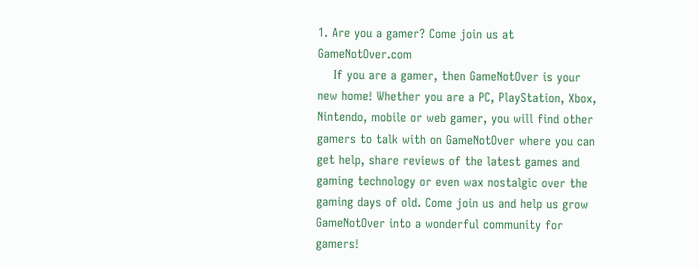1. Are you a gamer? Come join us at GameNotOver.com
    If you are a gamer, then GameNotOver is your new home! Whether you are a PC, PlayStation, Xbox, Nintendo, mobile or web gamer, you will find other gamers to talk with on GameNotOver where you can get help, share reviews of the latest games and gaming technology or even wax nostalgic over the gaming days of old. Come join us and help us grow GameNotOver into a wonderful community for gamers!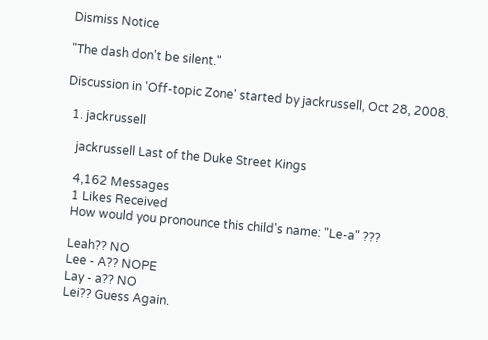Dismiss Notice

"The dash don't be silent."

Discussion in 'Off-topic Zone' started by jackrussell, Oct 28, 2008.

  1. jackrussell

    jackrussell Last of the Duke Street Kings

    4,162 Messages
    1 Likes Received
    How would you pronounce this child's name: "Le-a" ???

    Leah?? NO
    Lee - A?? NOPE
    Lay - a?? NO
    Lei?? Guess Again.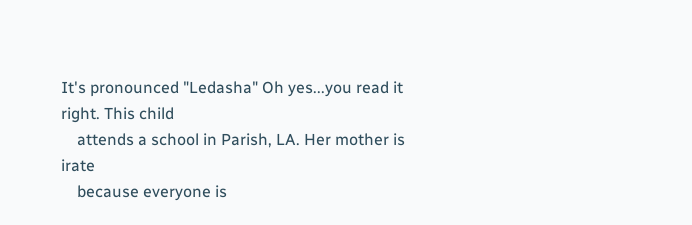It's pronounced "Ledasha" Oh yes...you read it right. This child
    attends a school in Parish, LA. Her mother is irate
    because everyone is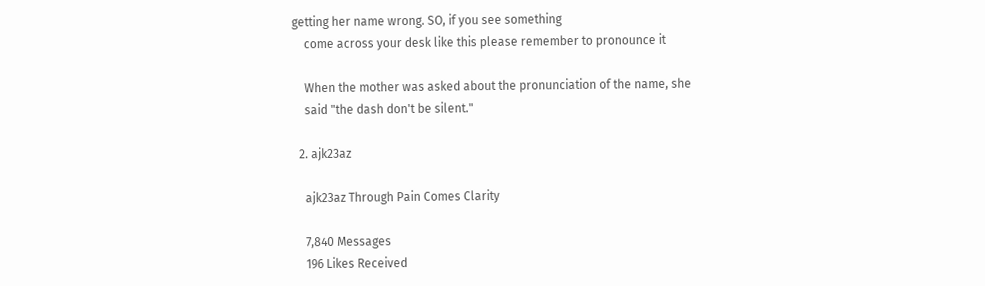getting her name wrong. SO, if you see something
    come across your desk like this please remember to pronounce it

    When the mother was asked about the pronunciation of the name, she
    said "the dash don't be silent."

  2. ajk23az

    ajk23az Through Pain Comes Clarity

    7,840 Messages
    196 Likes Received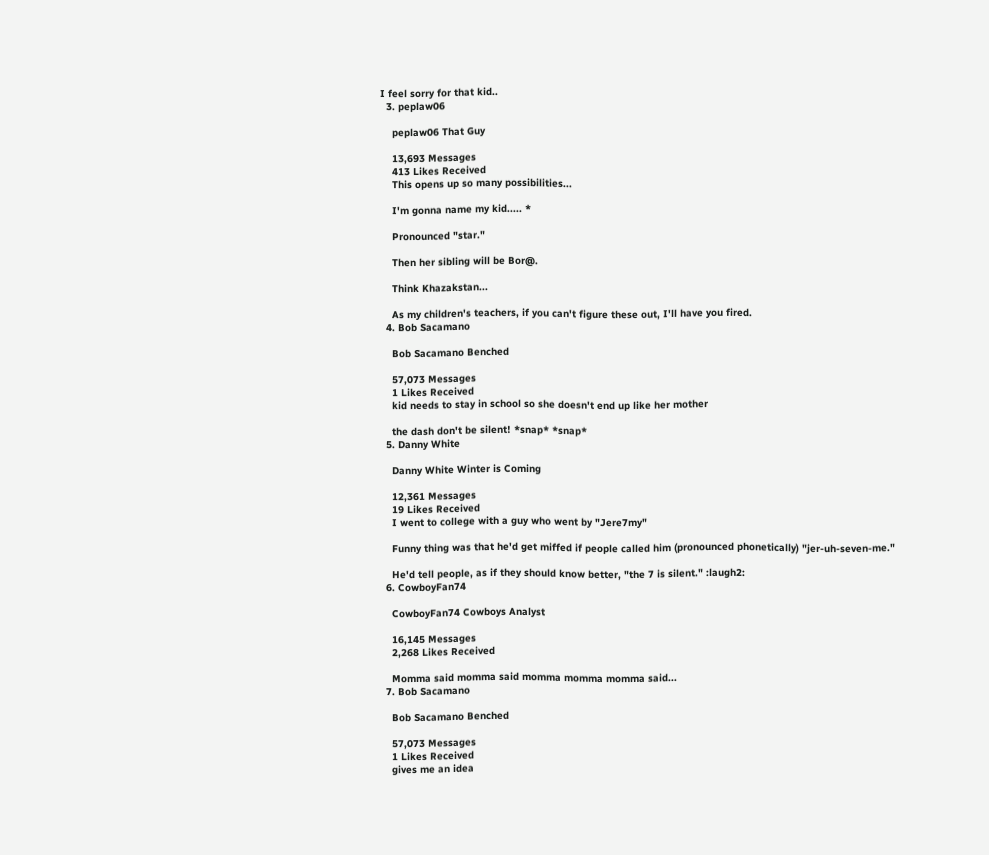I feel sorry for that kid..
  3. peplaw06

    peplaw06 That Guy

    13,693 Messages
    413 Likes Received
    This opens up so many possibilities...

    I'm gonna name my kid..... *

    Pronounced "star."

    Then her sibling will be Bor@.

    Think Khazakstan...

    As my children's teachers, if you can't figure these out, I'll have you fired.
  4. Bob Sacamano

    Bob Sacamano Benched

    57,073 Messages
    1 Likes Received
    kid needs to stay in school so she doesn't end up like her mother

    the dash don't be silent! *snap* *snap*
  5. Danny White

    Danny White Winter is Coming

    12,361 Messages
    19 Likes Received
    I went to college with a guy who went by "Jere7my"

    Funny thing was that he'd get miffed if people called him (pronounced phonetically) "jer-uh-seven-me."

    He'd tell people, as if they should know better, "the 7 is silent." :laugh2:
  6. CowboyFan74

    CowboyFan74 Cowboys Analyst

    16,145 Messages
    2,268 Likes Received

    Momma said momma said momma momma momma said...
  7. Bob Sacamano

    Bob Sacamano Benched

    57,073 Messages
    1 Likes Received
    gives me an idea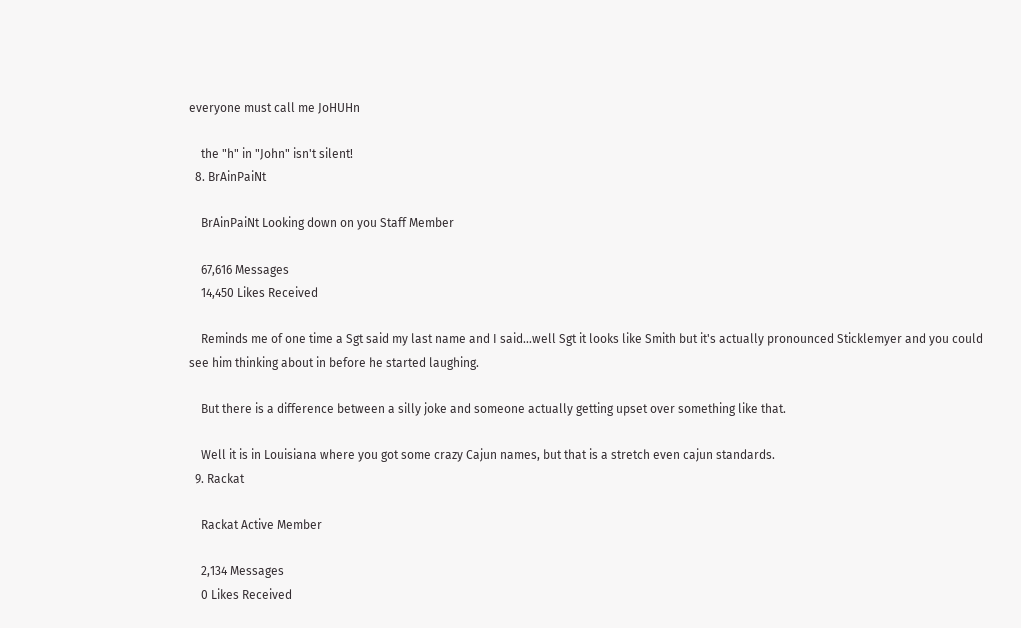everyone must call me JoHUHn

    the "h" in "John" isn't silent!
  8. BrAinPaiNt

    BrAinPaiNt Looking down on you Staff Member

    67,616 Messages
    14,450 Likes Received

    Reminds me of one time a Sgt said my last name and I said...well Sgt it looks like Smith but it's actually pronounced Sticklemyer and you could see him thinking about in before he started laughing.

    But there is a difference between a silly joke and someone actually getting upset over something like that.

    Well it is in Louisiana where you got some crazy Cajun names, but that is a stretch even cajun standards.
  9. Rackat

    Rackat Active Member

    2,134 Messages
    0 Likes Received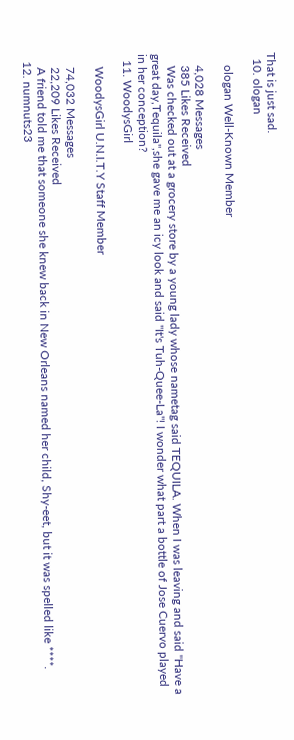That is just sad.
  10. ologan

    ologan Well-Known Member

    4,028 Messages
    385 Likes Received
    Was checked out at a grocery store by a young lady whose nametag said TEQUILA. When I was leaving and said "Have a great day,Tequila",she gave me an icy look and said "It's Tuh-Quee-La"! I wonder what part a bottle of Jose Cuervo played in her conception?
  11. WoodysGirl

    WoodysGirl U.N.I.T.Y Staff Member

    74,032 Messages
    22,209 Likes Received
    A friend told me that someone she knew back in New Orleans named her child, Shy-eet, but it was spelled like ****.
  12. numnuts23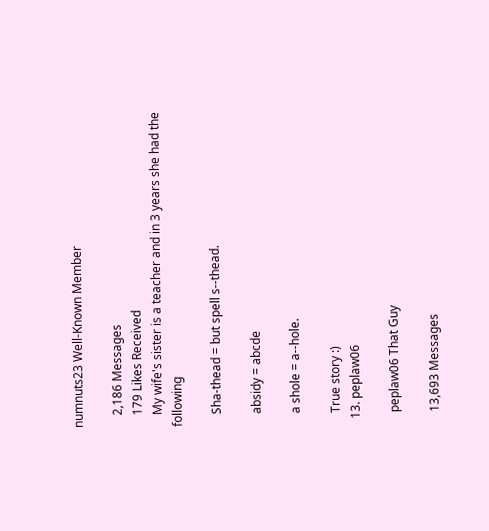numnuts23 Well-Known Member

    2,186 Messages
    179 Likes Received
    My wife's sister is a teacher and in 3 years she had the following

    Sha-thead = but spell s--thead.

    absidy = abcde

    a shole = a--hole.

    True story :)
  13. peplaw06

    peplaw06 That Guy

    13,693 Messages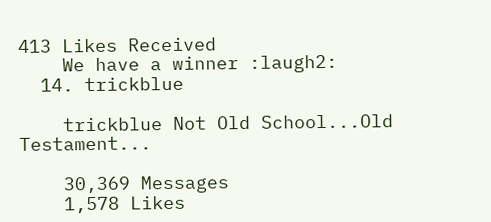413 Likes Received
    We have a winner :laugh2:
  14. trickblue

    trickblue Not Old School...Old Testament...

    30,369 Messages
    1,578 Likes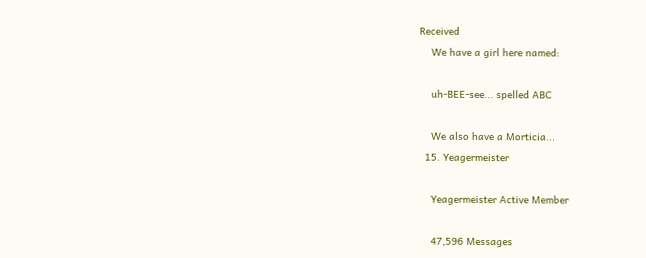Received
    We have a girl here named:

    uh-BEE-see... spelled ABC

    We also have a Morticia...
  15. Yeagermeister

    Yeagermeister Active Member

    47,596 Messages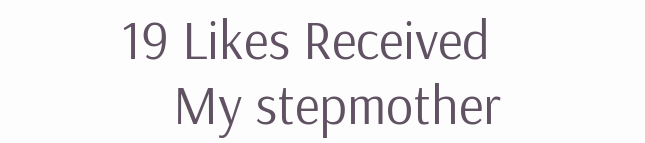19 Likes Received
    My stepmother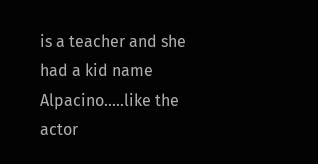is a teacher and she had a kid name Alpacino.....like the actor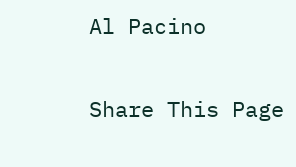Al Pacino

Share This Page